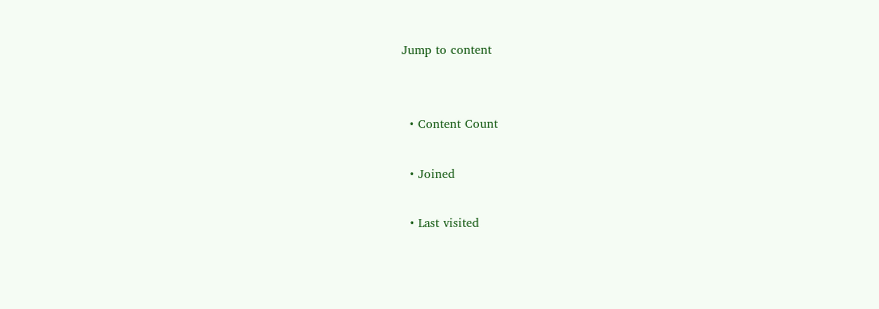Jump to content


  • Content Count

  • Joined

  • Last visited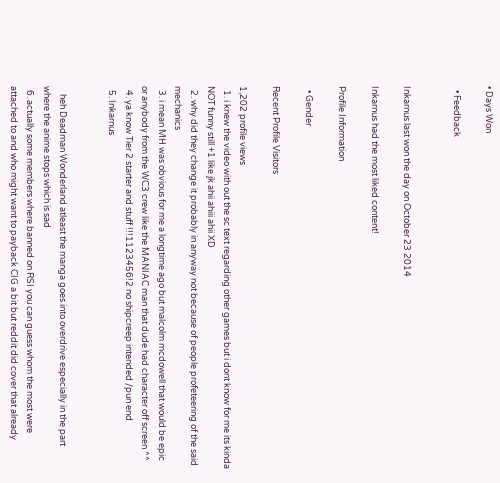• Days Won

  • Feedback


Inkarnus last won the day on October 23 2014

Inkarnus had the most liked content!

Profile Information

  • Gender

Recent Profile Visitors

1,202 profile views
  1. i knew the video with out the sc text regarding other games but i dont know for me its kinda NOT funny still +1 like jk ahii ahiii ahii XD
  2. why did they change it probably in anyway not because of people profeteering of the said mechanics
  3. i mean MH was obvious for me a longtime ago but malcolm mcdowell that would be epic or anybody from the WC3 crew like the MANIAC man that dude had character off screen ^^
  4. ya know Tier 2 starter and stuff !!!1123456!2 no shipcreep intended /pun end
  5. Inkarnus


    heh Deadman Wonderland atleast the manga goes into overdrive especially in the part where the anime stops which is sad
  6. actually some members where banned on RSI you can guess whom the most were attached to and who might want to payback CIG a bit but reddit did cover that already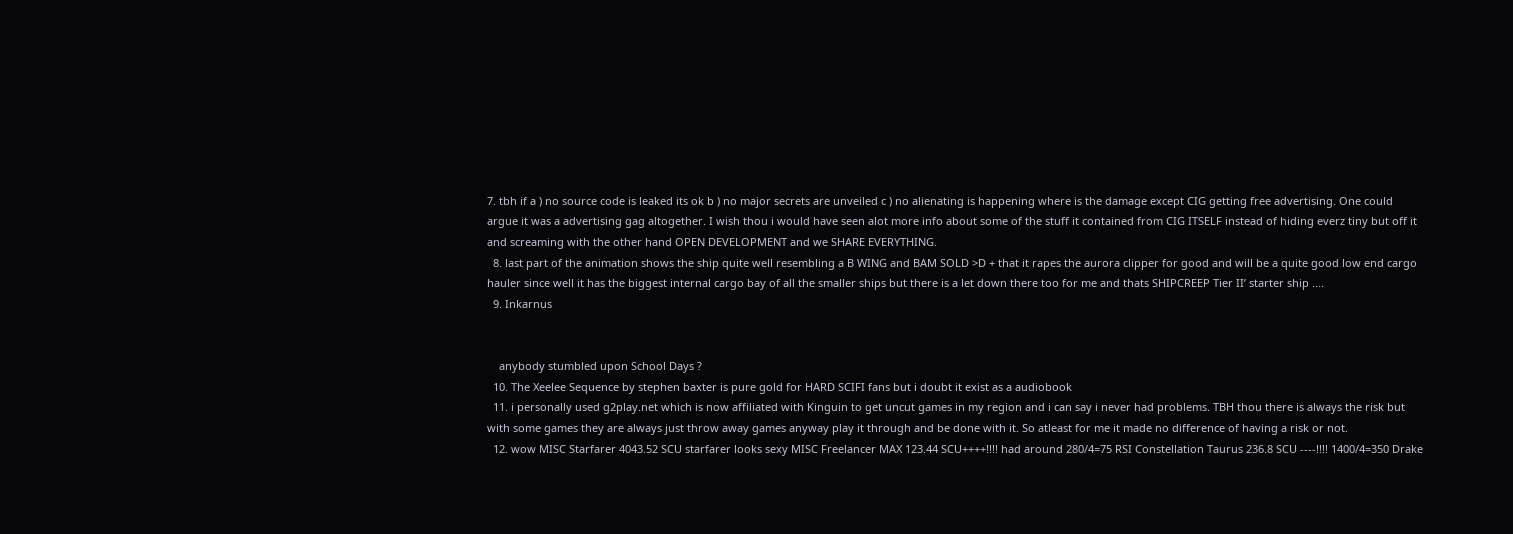7. tbh if a ) no source code is leaked its ok b ) no major secrets are unveiled c ) no alienating is happening where is the damage except CIG getting free advertising. One could argue it was a advertising gag altogether. I wish thou i would have seen alot more info about some of the stuff it contained from CIG ITSELF instead of hiding everz tiny but off it and screaming with the other hand OPEN DEVELOPMENT and we SHARE EVERYTHING.
  8. last part of the animation shows the ship quite well resembling a B WING and BAM SOLD >D + that it rapes the aurora clipper for good and will be a quite good low end cargo hauler since well it has the biggest internal cargo bay of all the smaller ships but there is a let down there too for me and thats SHIPCREEP Tier II’ starter ship ....
  9. Inkarnus


    anybody stumbled upon School Days ?
  10. The Xeelee Sequence by stephen baxter is pure gold for HARD SCIFI fans but i doubt it exist as a audiobook
  11. i personally used g2play.net which is now affiliated with Kinguin to get uncut games in my region and i can say i never had problems. TBH thou there is always the risk but with some games they are always just throw away games anyway play it through and be done with it. So atleast for me it made no difference of having a risk or not.
  12. wow MISC Starfarer 4043.52 SCU starfarer looks sexy MISC Freelancer MAX 123.44 SCU++++!!!! had around 280/4=75 RSI Constellation Taurus 236.8 SCU ----!!!! 1400/4=350 Drake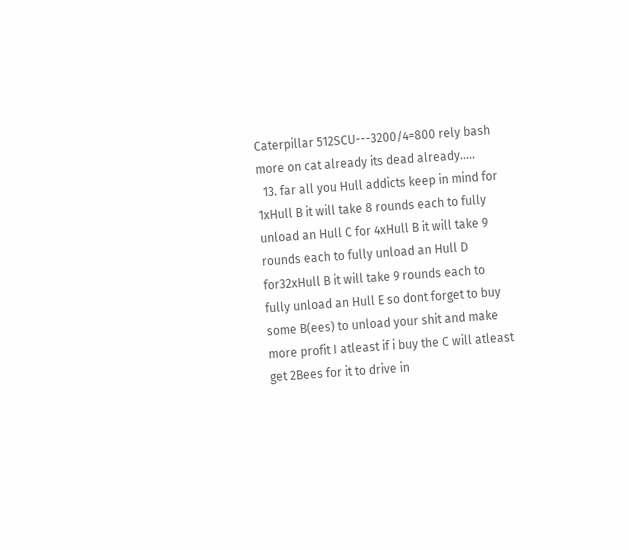Caterpillar 512SCU---3200/4=800 rely bash more on cat already its dead already.....
  13. far all you Hull addicts keep in mind for 1xHull B it will take 8 rounds each to fully unload an Hull C for 4xHull B it will take 9 rounds each to fully unload an Hull D for32xHull B it will take 9 rounds each to fully unload an Hull E so dont forget to buy some B(ees) to unload your shit and make more profit I atleast if i buy the C will atleast get 2Bees for it to drive in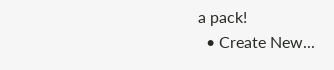a pack!
  • Create New...